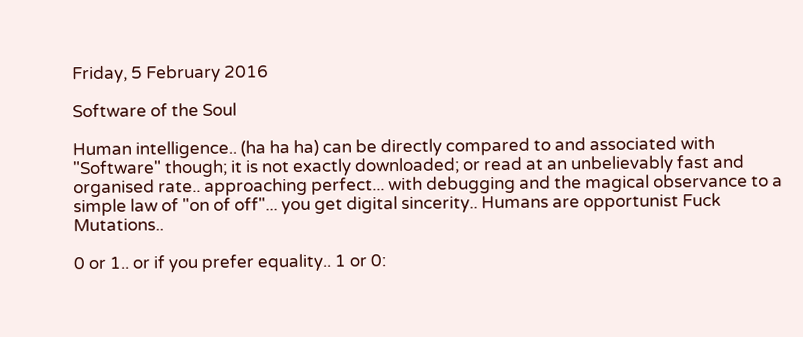Friday, 5 February 2016

Software of the Soul

Human intelligence.. (ha ha ha) can be directly compared to and associated with "Software" though; it is not exactly downloaded; or read at an unbelievably fast and organised rate.. approaching perfect... with debugging and the magical observance to a simple law of "on of off"... you get digital sincerity.. Humans are opportunist Fuck Mutations..

0 or 1.. or if you prefer equality.. 1 or 0: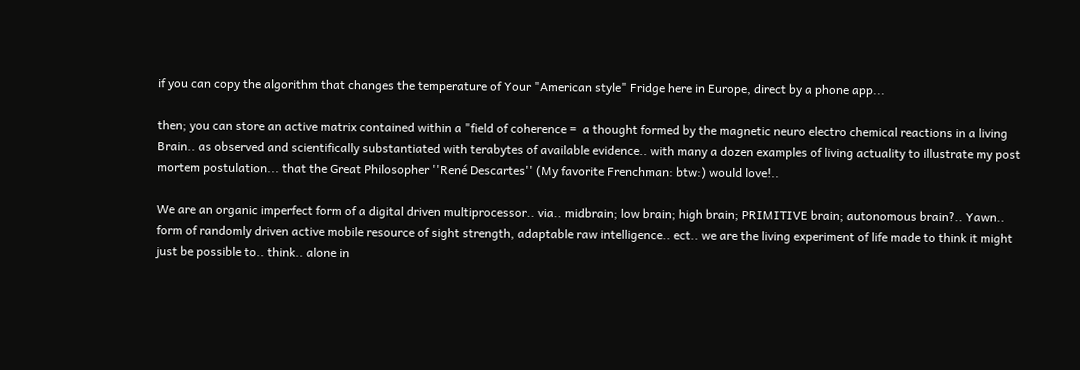if you can copy the algorithm that changes the temperature of Your "American style" Fridge here in Europe, direct by a phone app...

then; you can store an active matrix contained within a "field of coherence =  a thought formed by the magnetic neuro electro chemical reactions in a living Brain.. as observed and scientifically substantiated with terabytes of available evidence.. with many a dozen examples of living actuality to illustrate my post mortem postulation... that the Great Philosopher ''René Descartes'' (My favorite Frenchman: btw:) would love!..

We are an organic imperfect form of a digital driven multiprocessor.. via.. midbrain; low brain; high brain; PRIMITIVE brain; autonomous brain?.. Yawn.. form of randomly driven active mobile resource of sight strength, adaptable raw intelligence.. ect.. we are the living experiment of life made to think it might just be possible to.. think.. alone in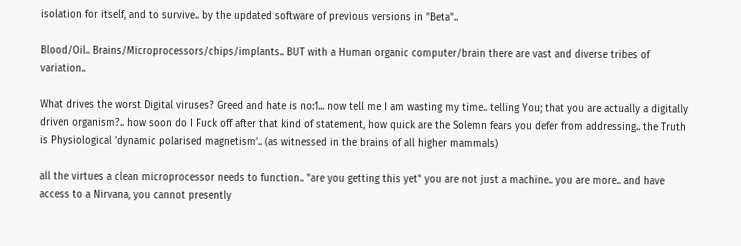isolation for itself, and to survive.. by the updated software of previous versions in "Beta"..

Blood/Oil.. Brains/Microprocessors/chips/implants.. BUT with a Human organic computer/brain there are vast and diverse tribes of variation..

What drives the worst Digital viruses? Greed and hate is no:1... now tell me I am wasting my time.. telling You; that you are actually a digitally driven organism?.. how soon do I Fuck off after that kind of statement, how quick are the Solemn fears you defer from addressing.. the Truth is Physiological 'dynamic polarised magnetism'.. (as witnessed in the brains of all higher mammals)

all the virtues a clean microprocessor needs to function.. "are you getting this yet" you are not just a machine.. you are more.. and have access to a Nirvana, you cannot presently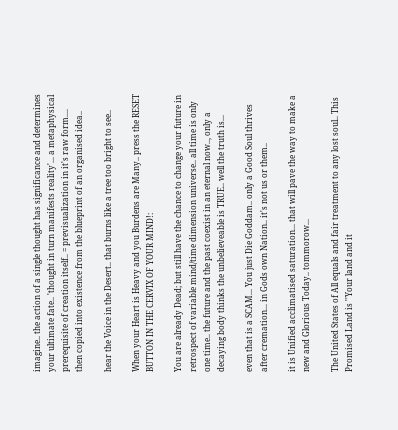imagine.. the action of a single thought has significance and determines your ultimate fate.. 'thought in turn manifests reality'... a metaphysical prerequisite of creation itself.. = previsualization in it's raw form.... then copied into existence from the blueprint of an organised idea..

hear the Voice in the Desert.. that burns like a tree too bright to see..

When your Heart is Heavy and you Burdens are Many.. press the RESET BUTTON IN THE CERVIX OF YOUR MIND!:

You are already Dead; but still have the chance to change your future in retrospect of variable mind/time dimension universe.. all time is only one time.. the future and the past coexist in an eternal now.., only a decaying body thinks the unbelieveable is TRUE.. well the truth is...

even that is a SCAM... You just Die Goddam.. only a Good Soul thrives after cremation... in Gods own Nation.. it's not us or them..

it is Unified acclimatised saturation... that will pave the way to make a new and Glorious Today.. tommorow...

The United States of All equals and fair treatment to any lost soul.. This Promised Land is ''Your land and it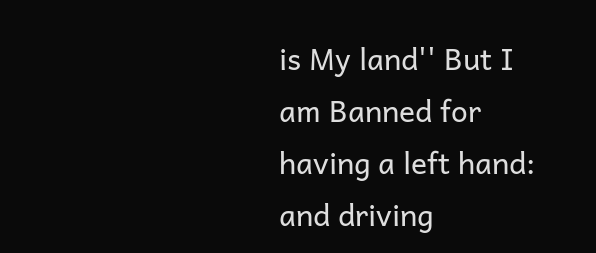is My land'' But I am Banned for having a left hand: and driving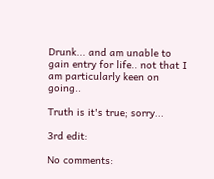Drunk... and am unable to gain entry for life.. not that I am particularly keen on going..

Truth is it's true; sorry...

3rd edit:

No comments: